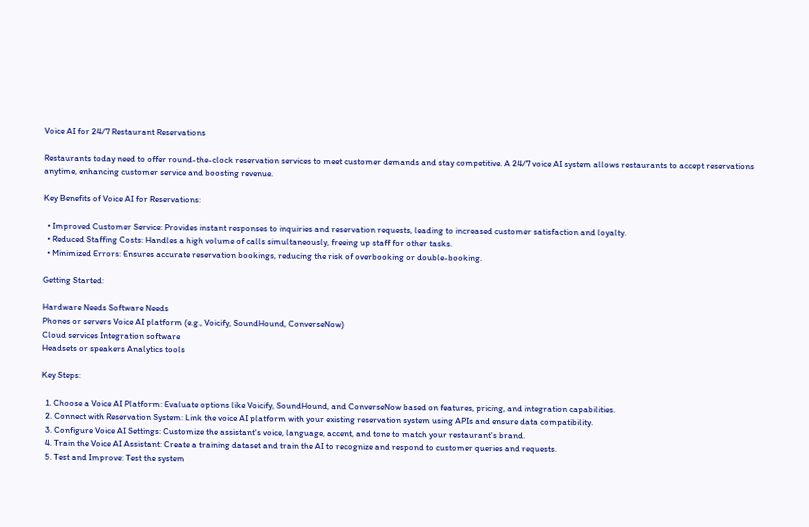Voice AI for 24/7 Restaurant Reservations

Restaurants today need to offer round-the-clock reservation services to meet customer demands and stay competitive. A 24/7 voice AI system allows restaurants to accept reservations anytime, enhancing customer service and boosting revenue.

Key Benefits of Voice AI for Reservations:

  • Improved Customer Service: Provides instant responses to inquiries and reservation requests, leading to increased customer satisfaction and loyalty.
  • Reduced Staffing Costs: Handles a high volume of calls simultaneously, freeing up staff for other tasks.
  • Minimized Errors: Ensures accurate reservation bookings, reducing the risk of overbooking or double-booking.

Getting Started:

Hardware Needs Software Needs
Phones or servers Voice AI platform (e.g., Voicify, SoundHound, ConverseNow)
Cloud services Integration software
Headsets or speakers Analytics tools

Key Steps:

  1. Choose a Voice AI Platform: Evaluate options like Voicify, SoundHound, and ConverseNow based on features, pricing, and integration capabilities.
  2. Connect with Reservation System: Link the voice AI platform with your existing reservation system using APIs and ensure data compatibility.
  3. Configure Voice AI Settings: Customize the assistant's voice, language, accent, and tone to match your restaurant's brand.
  4. Train the Voice AI Assistant: Create a training dataset and train the AI to recognize and respond to customer queries and requests.
  5. Test and Improve: Test the system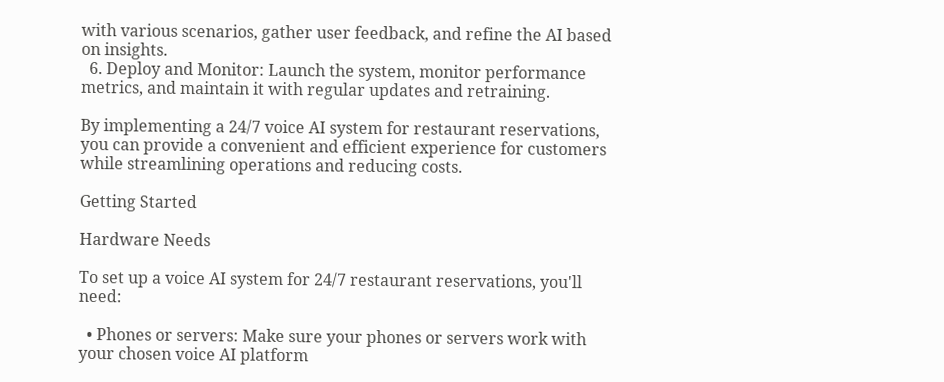with various scenarios, gather user feedback, and refine the AI based on insights.
  6. Deploy and Monitor: Launch the system, monitor performance metrics, and maintain it with regular updates and retraining.

By implementing a 24/7 voice AI system for restaurant reservations, you can provide a convenient and efficient experience for customers while streamlining operations and reducing costs.

Getting Started

Hardware Needs

To set up a voice AI system for 24/7 restaurant reservations, you'll need:

  • Phones or servers: Make sure your phones or servers work with your chosen voice AI platform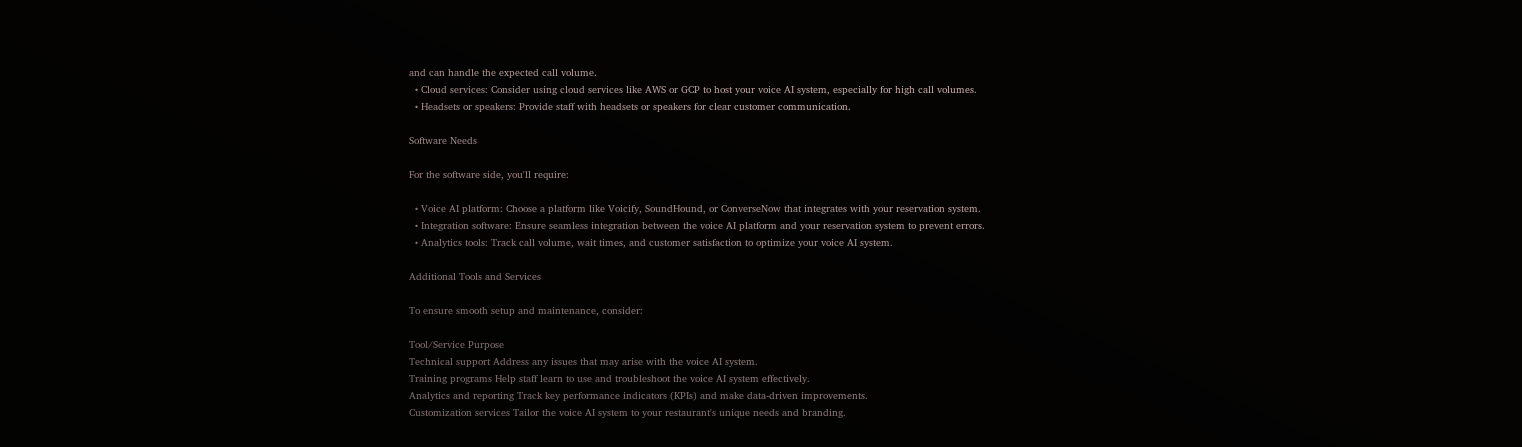and can handle the expected call volume.
  • Cloud services: Consider using cloud services like AWS or GCP to host your voice AI system, especially for high call volumes.
  • Headsets or speakers: Provide staff with headsets or speakers for clear customer communication.

Software Needs

For the software side, you'll require:

  • Voice AI platform: Choose a platform like Voicify, SoundHound, or ConverseNow that integrates with your reservation system.
  • Integration software: Ensure seamless integration between the voice AI platform and your reservation system to prevent errors.
  • Analytics tools: Track call volume, wait times, and customer satisfaction to optimize your voice AI system.

Additional Tools and Services

To ensure smooth setup and maintenance, consider:

Tool/Service Purpose
Technical support Address any issues that may arise with the voice AI system.
Training programs Help staff learn to use and troubleshoot the voice AI system effectively.
Analytics and reporting Track key performance indicators (KPIs) and make data-driven improvements.
Customization services Tailor the voice AI system to your restaurant's unique needs and branding.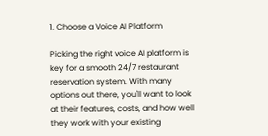1. Choose a Voice AI Platform

Picking the right voice AI platform is key for a smooth 24/7 restaurant reservation system. With many options out there, you'll want to look at their features, costs, and how well they work with your existing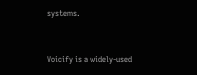systems.


Voicify is a widely-used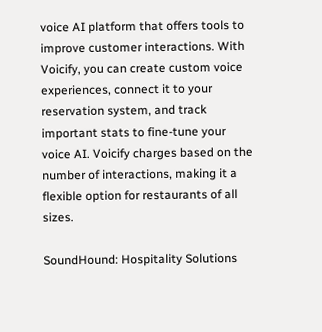voice AI platform that offers tools to improve customer interactions. With Voicify, you can create custom voice experiences, connect it to your reservation system, and track important stats to fine-tune your voice AI. Voicify charges based on the number of interactions, making it a flexible option for restaurants of all sizes.

SoundHound: Hospitality Solutions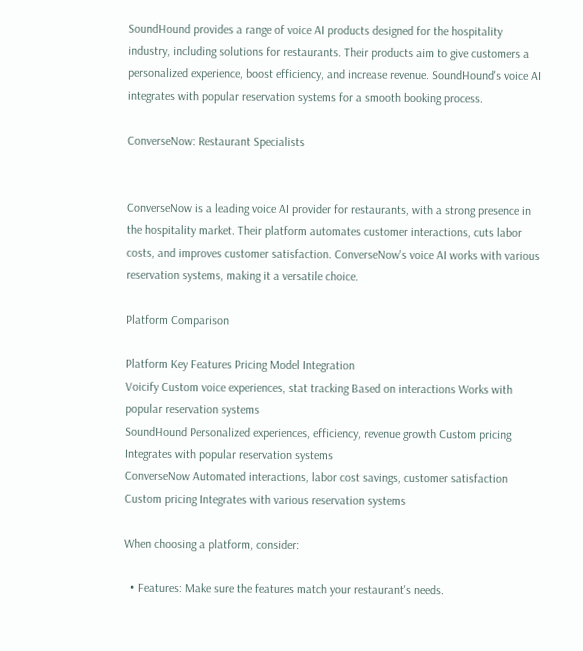SoundHound provides a range of voice AI products designed for the hospitality industry, including solutions for restaurants. Their products aim to give customers a personalized experience, boost efficiency, and increase revenue. SoundHound's voice AI integrates with popular reservation systems for a smooth booking process.

ConverseNow: Restaurant Specialists


ConverseNow is a leading voice AI provider for restaurants, with a strong presence in the hospitality market. Their platform automates customer interactions, cuts labor costs, and improves customer satisfaction. ConverseNow's voice AI works with various reservation systems, making it a versatile choice.

Platform Comparison

Platform Key Features Pricing Model Integration
Voicify Custom voice experiences, stat tracking Based on interactions Works with popular reservation systems
SoundHound Personalized experiences, efficiency, revenue growth Custom pricing Integrates with popular reservation systems
ConverseNow Automated interactions, labor cost savings, customer satisfaction Custom pricing Integrates with various reservation systems

When choosing a platform, consider:

  • Features: Make sure the features match your restaurant's needs.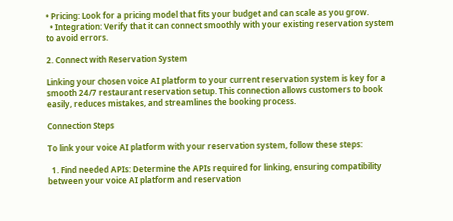• Pricing: Look for a pricing model that fits your budget and can scale as you grow.
  • Integration: Verify that it can connect smoothly with your existing reservation system to avoid errors.

2. Connect with Reservation System

Linking your chosen voice AI platform to your current reservation system is key for a smooth 24/7 restaurant reservation setup. This connection allows customers to book easily, reduces mistakes, and streamlines the booking process.

Connection Steps

To link your voice AI platform with your reservation system, follow these steps:

  1. Find needed APIs: Determine the APIs required for linking, ensuring compatibility between your voice AI platform and reservation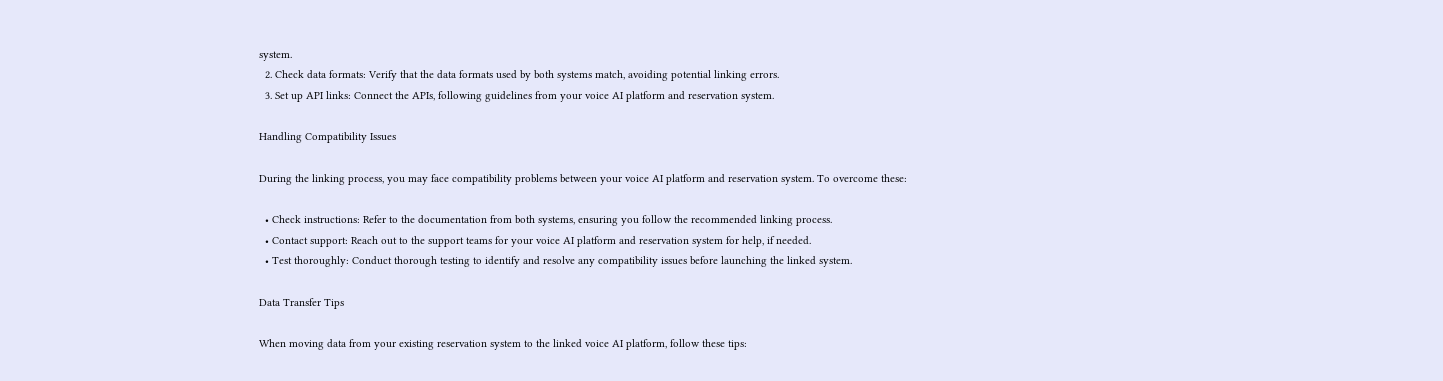system.
  2. Check data formats: Verify that the data formats used by both systems match, avoiding potential linking errors.
  3. Set up API links: Connect the APIs, following guidelines from your voice AI platform and reservation system.

Handling Compatibility Issues

During the linking process, you may face compatibility problems between your voice AI platform and reservation system. To overcome these:

  • Check instructions: Refer to the documentation from both systems, ensuring you follow the recommended linking process.
  • Contact support: Reach out to the support teams for your voice AI platform and reservation system for help, if needed.
  • Test thoroughly: Conduct thorough testing to identify and resolve any compatibility issues before launching the linked system.

Data Transfer Tips

When moving data from your existing reservation system to the linked voice AI platform, follow these tips: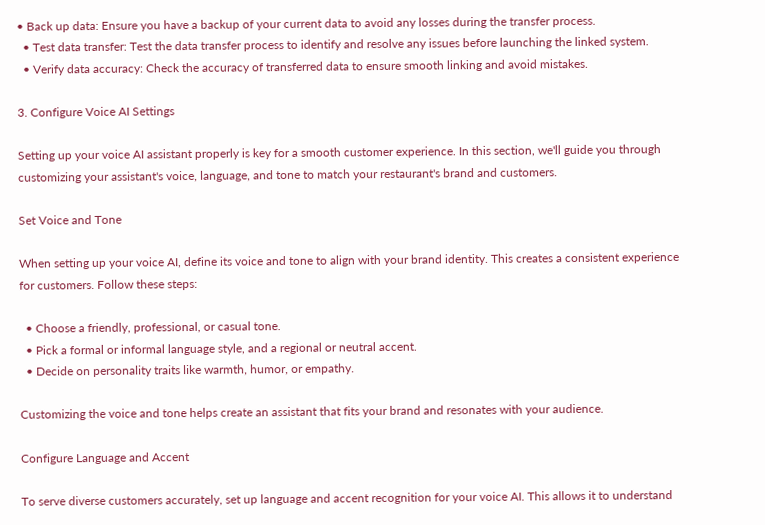• Back up data: Ensure you have a backup of your current data to avoid any losses during the transfer process.
  • Test data transfer: Test the data transfer process to identify and resolve any issues before launching the linked system.
  • Verify data accuracy: Check the accuracy of transferred data to ensure smooth linking and avoid mistakes.

3. Configure Voice AI Settings

Setting up your voice AI assistant properly is key for a smooth customer experience. In this section, we'll guide you through customizing your assistant's voice, language, and tone to match your restaurant's brand and customers.

Set Voice and Tone

When setting up your voice AI, define its voice and tone to align with your brand identity. This creates a consistent experience for customers. Follow these steps:

  • Choose a friendly, professional, or casual tone.
  • Pick a formal or informal language style, and a regional or neutral accent.
  • Decide on personality traits like warmth, humor, or empathy.

Customizing the voice and tone helps create an assistant that fits your brand and resonates with your audience.

Configure Language and Accent

To serve diverse customers accurately, set up language and accent recognition for your voice AI. This allows it to understand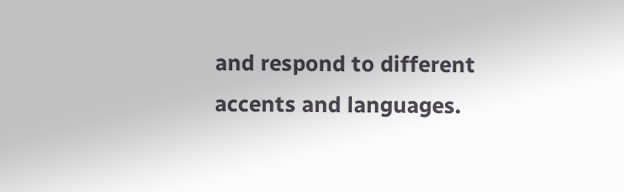and respond to different accents and languages.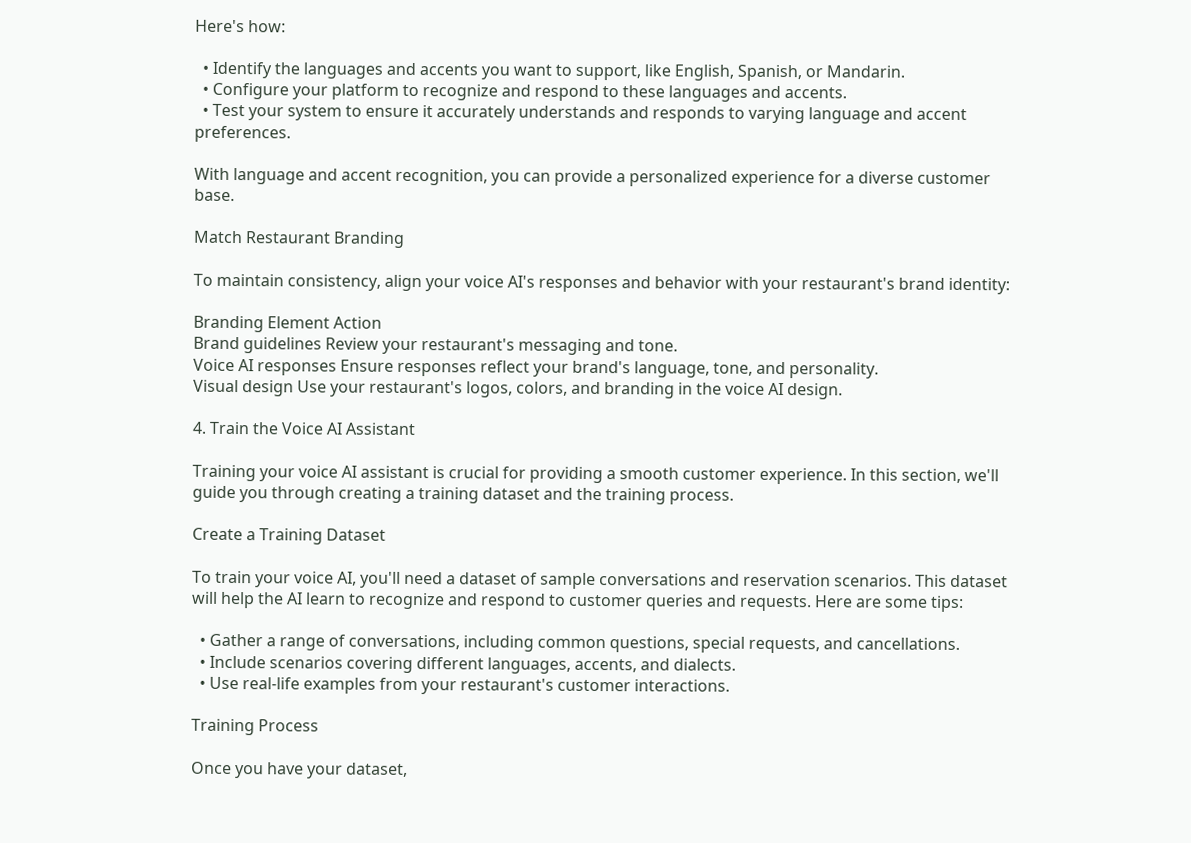Here's how:

  • Identify the languages and accents you want to support, like English, Spanish, or Mandarin.
  • Configure your platform to recognize and respond to these languages and accents.
  • Test your system to ensure it accurately understands and responds to varying language and accent preferences.

With language and accent recognition, you can provide a personalized experience for a diverse customer base.

Match Restaurant Branding

To maintain consistency, align your voice AI's responses and behavior with your restaurant's brand identity:

Branding Element Action
Brand guidelines Review your restaurant's messaging and tone.
Voice AI responses Ensure responses reflect your brand's language, tone, and personality.
Visual design Use your restaurant's logos, colors, and branding in the voice AI design.

4. Train the Voice AI Assistant

Training your voice AI assistant is crucial for providing a smooth customer experience. In this section, we'll guide you through creating a training dataset and the training process.

Create a Training Dataset

To train your voice AI, you'll need a dataset of sample conversations and reservation scenarios. This dataset will help the AI learn to recognize and respond to customer queries and requests. Here are some tips:

  • Gather a range of conversations, including common questions, special requests, and cancellations.
  • Include scenarios covering different languages, accents, and dialects.
  • Use real-life examples from your restaurant's customer interactions.

Training Process

Once you have your dataset,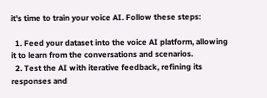it's time to train your voice AI. Follow these steps:

  1. Feed your dataset into the voice AI platform, allowing it to learn from the conversations and scenarios.
  2. Test the AI with iterative feedback, refining its responses and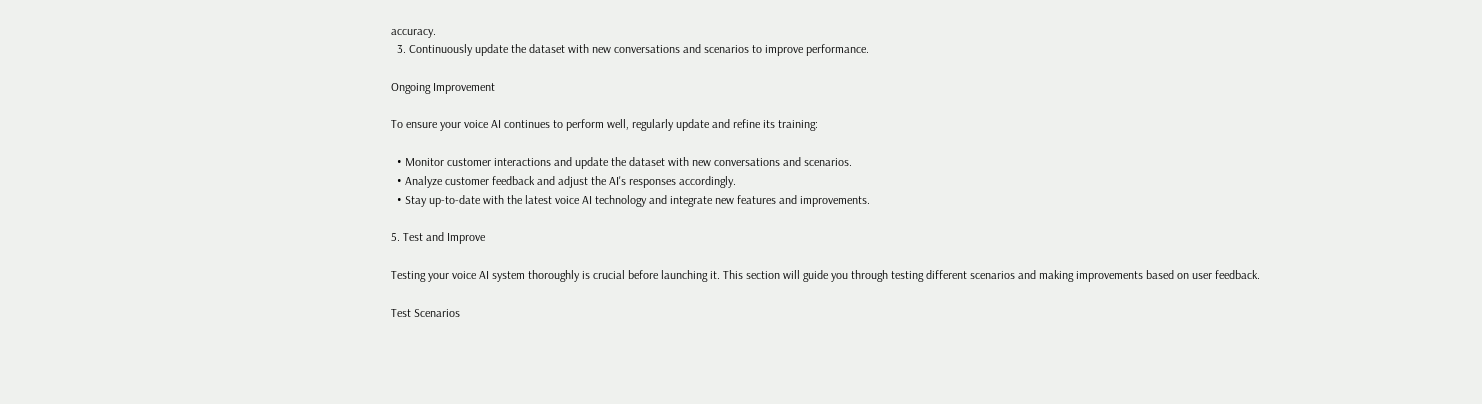accuracy.
  3. Continuously update the dataset with new conversations and scenarios to improve performance.

Ongoing Improvement

To ensure your voice AI continues to perform well, regularly update and refine its training:

  • Monitor customer interactions and update the dataset with new conversations and scenarios.
  • Analyze customer feedback and adjust the AI's responses accordingly.
  • Stay up-to-date with the latest voice AI technology and integrate new features and improvements.

5. Test and Improve

Testing your voice AI system thoroughly is crucial before launching it. This section will guide you through testing different scenarios and making improvements based on user feedback.

Test Scenarios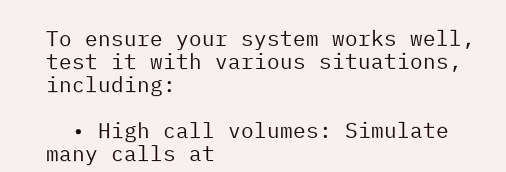To ensure your system works well, test it with various situations, including:

  • High call volumes: Simulate many calls at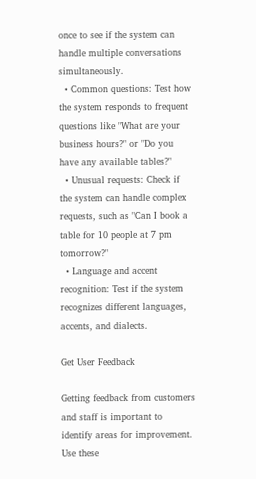once to see if the system can handle multiple conversations simultaneously.
  • Common questions: Test how the system responds to frequent questions like "What are your business hours?" or "Do you have any available tables?"
  • Unusual requests: Check if the system can handle complex requests, such as "Can I book a table for 10 people at 7 pm tomorrow?"
  • Language and accent recognition: Test if the system recognizes different languages, accents, and dialects.

Get User Feedback

Getting feedback from customers and staff is important to identify areas for improvement. Use these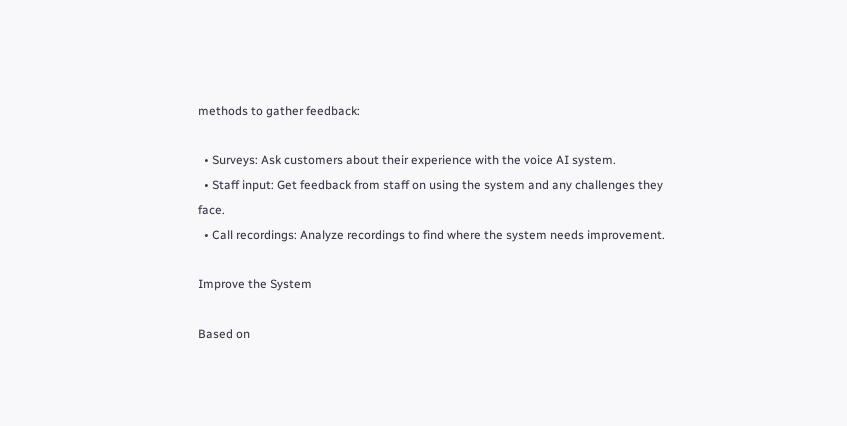methods to gather feedback:

  • Surveys: Ask customers about their experience with the voice AI system.
  • Staff input: Get feedback from staff on using the system and any challenges they face.
  • Call recordings: Analyze recordings to find where the system needs improvement.

Improve the System

Based on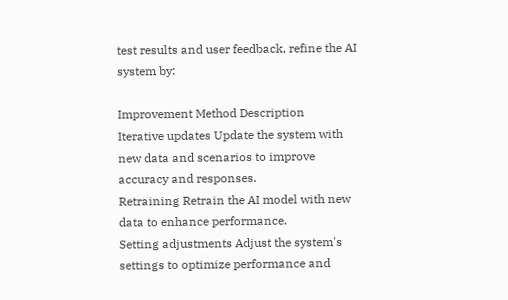test results and user feedback, refine the AI system by:

Improvement Method Description
Iterative updates Update the system with new data and scenarios to improve accuracy and responses.
Retraining Retrain the AI model with new data to enhance performance.
Setting adjustments Adjust the system's settings to optimize performance and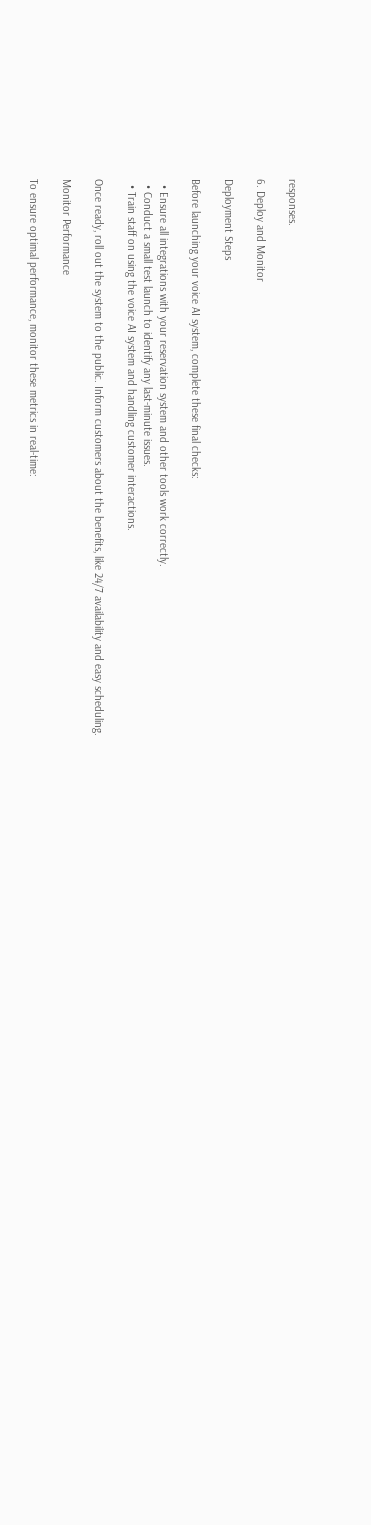responses.

6. Deploy and Monitor

Deployment Steps

Before launching your voice AI system, complete these final checks:

  • Ensure all integrations with your reservation system and other tools work correctly.
  • Conduct a small test launch to identify any last-minute issues.
  • Train staff on using the voice AI system and handling customer interactions.

Once ready, roll out the system to the public. Inform customers about the benefits, like 24/7 availability and easy scheduling.

Monitor Performance

To ensure optimal performance, monitor these metrics in real-time: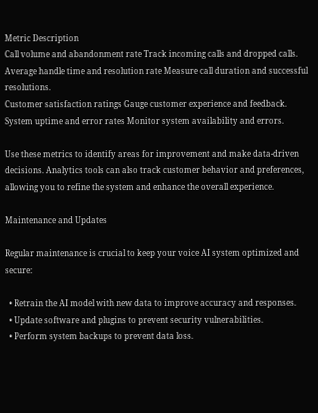Metric Description
Call volume and abandonment rate Track incoming calls and dropped calls.
Average handle time and resolution rate Measure call duration and successful resolutions.
Customer satisfaction ratings Gauge customer experience and feedback.
System uptime and error rates Monitor system availability and errors.

Use these metrics to identify areas for improvement and make data-driven decisions. Analytics tools can also track customer behavior and preferences, allowing you to refine the system and enhance the overall experience.

Maintenance and Updates

Regular maintenance is crucial to keep your voice AI system optimized and secure:

  • Retrain the AI model with new data to improve accuracy and responses.
  • Update software and plugins to prevent security vulnerabilities.
  • Perform system backups to prevent data loss.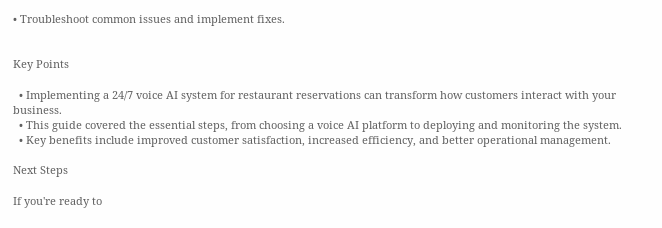• Troubleshoot common issues and implement fixes.


Key Points

  • Implementing a 24/7 voice AI system for restaurant reservations can transform how customers interact with your business.
  • This guide covered the essential steps, from choosing a voice AI platform to deploying and monitoring the system.
  • Key benefits include improved customer satisfaction, increased efficiency, and better operational management.

Next Steps

If you're ready to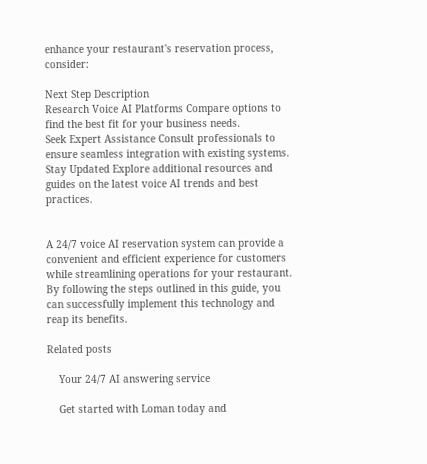enhance your restaurant's reservation process, consider:

Next Step Description
Research Voice AI Platforms Compare options to find the best fit for your business needs.
Seek Expert Assistance Consult professionals to ensure seamless integration with existing systems.
Stay Updated Explore additional resources and guides on the latest voice AI trends and best practices.


A 24/7 voice AI reservation system can provide a convenient and efficient experience for customers while streamlining operations for your restaurant. By following the steps outlined in this guide, you can successfully implement this technology and reap its benefits.

Related posts

    Your 24/7 AI answering service

    Get started with Loman today and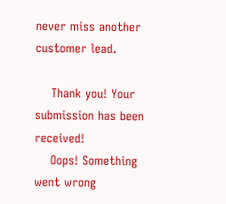never miss another customer lead.

    Thank you! Your submission has been received!
    Oops! Something went wrong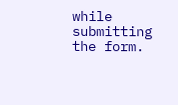while submitting the form.